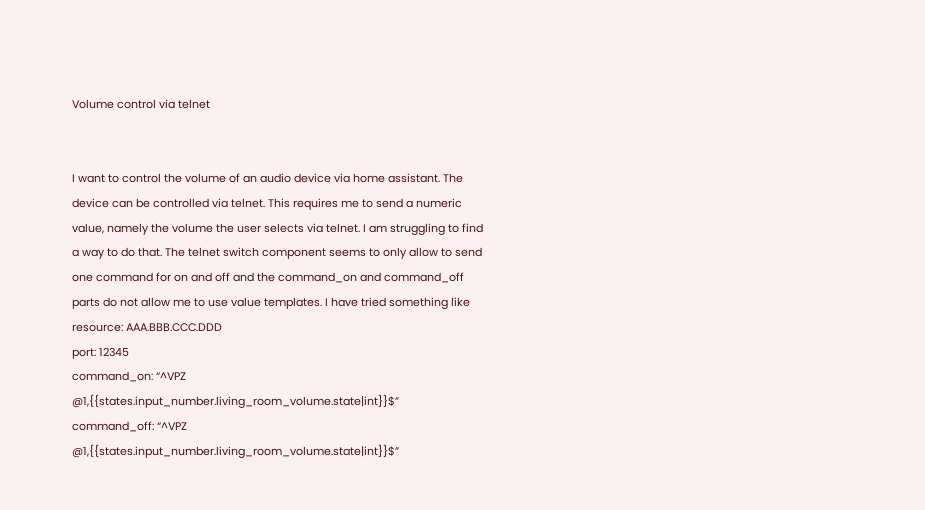Volume control via telnet


I want to control the volume of an audio device via home assistant. The device can be controlled via telnet. This requires me to send a numeric value, namely the volume the user selects via telnet. I am struggling to find a way to do that. The telnet switch component seems to only allow to send one command for on and off and the command_on and command_off parts do not allow me to use value templates. I have tried something like
resource: AAA.BBB.CCC.DDD
port: 12345
command_on: “^VPZ @1,{{states.input_number.living_room_volume.state|int}}$”
command_off: “^VPZ @1,{{states.input_number.living_room_volume.state|int}}$”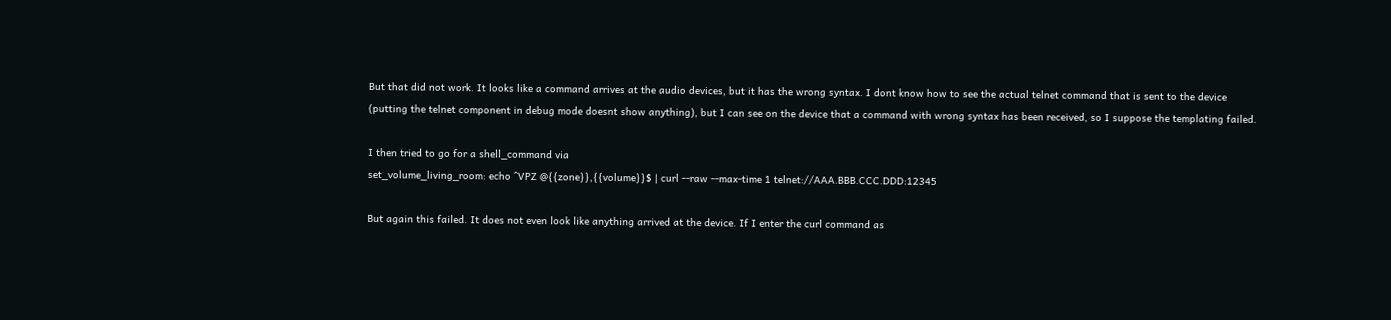But that did not work. It looks like a command arrives at the audio devices, but it has the wrong syntax. I dont know how to see the actual telnet command that is sent to the device (putting the telnet component in debug mode doesnt show anything), but I can see on the device that a command with wrong syntax has been received, so I suppose the templating failed.

I then tried to go for a shell_command via
set_volume_living_room: echo ^VPZ @{{zone}},{{volume}}$ | curl --raw --max-time 1 telnet://AAA.BBB.CCC.DDD:12345

But again this failed. It does not even look like anything arrived at the device. If I enter the curl command as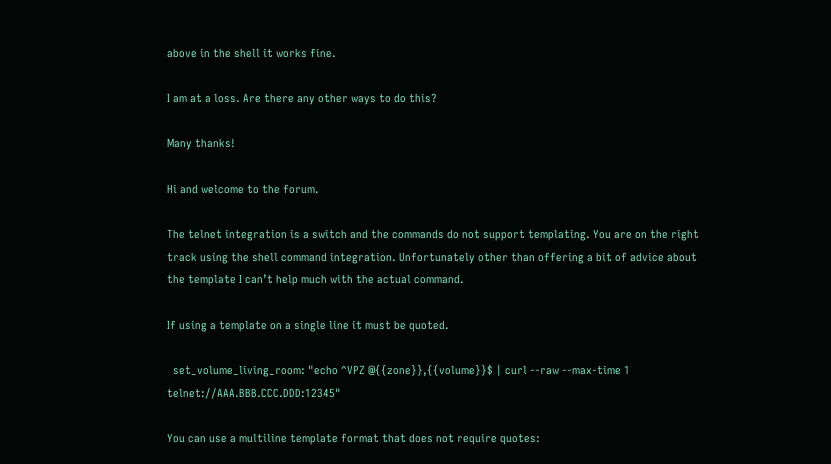above in the shell it works fine.

I am at a loss. Are there any other ways to do this?

Many thanks!

Hi and welcome to the forum.

The telnet integration is a switch and the commands do not support templating. You are on the right track using the shell command integration. Unfortunately other than offering a bit of advice about the template I can’t help much with the actual command.

If using a template on a single line it must be quoted.

  set_volume_living_room: "echo ^VPZ @{{zone}},{{volume}}$ | curl --raw --max-time 1 telnet://AAA.BBB.CCC.DDD:12345"

You can use a multiline template format that does not require quotes: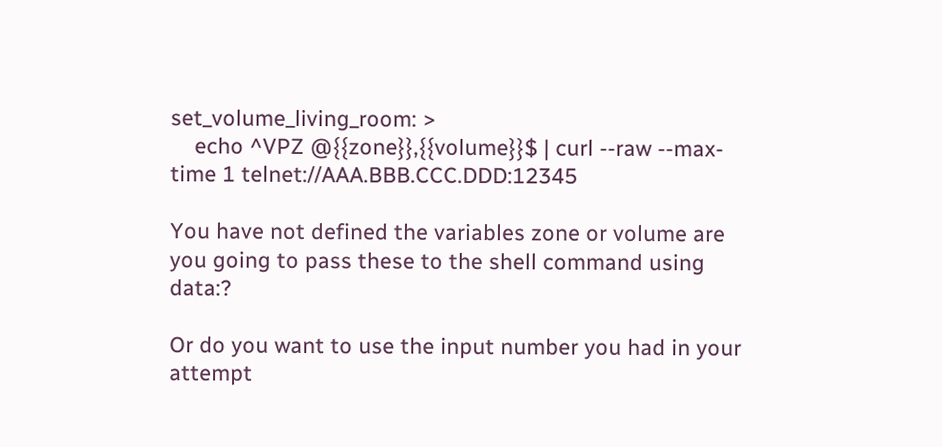set_volume_living_room: >
    echo ^VPZ @{{zone}},{{volume}}$ | curl --raw --max-time 1 telnet://AAA.BBB.CCC.DDD:12345

You have not defined the variables zone or volume are you going to pass these to the shell command using data:?

Or do you want to use the input number you had in your attempt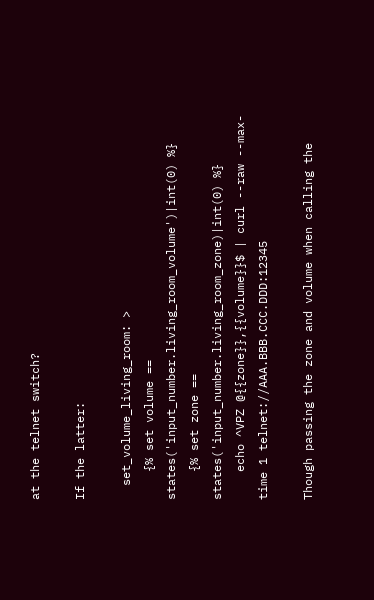at the telnet switch?

If the latter:

  set_volume_living_room: >
    {% set volume == states('input_number.living_room_volume')|int(0) %}
    {% set zone == states('input_number.living_room_zone)|int(0) %}
    echo ^VPZ @{{zone}},{{volume}}$ | curl --raw --max-time 1 telnet://AAA.BBB.CCC.DDD:12345

Though passing the zone and volume when calling the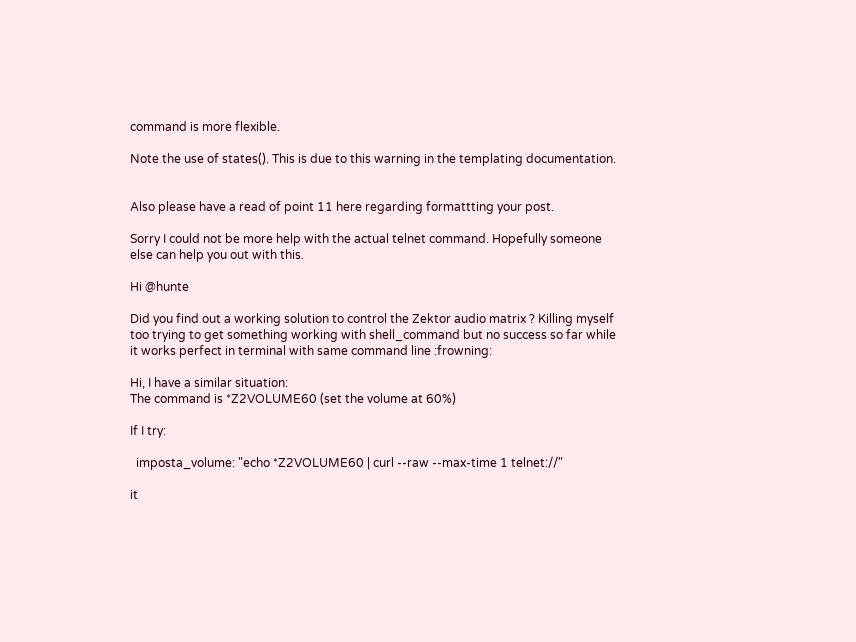command is more flexible.

Note the use of states(). This is due to this warning in the templating documentation.


Also please have a read of point 11 here regarding formattting your post.

Sorry I could not be more help with the actual telnet command. Hopefully someone else can help you out with this.

Hi @hunte

Did you find out a working solution to control the Zektor audio matrix ? Killing myself too trying to get something working with shell_command but no success so far while it works perfect in terminal with same command line :frowning:

Hi, I have a similar situation:
The command is *Z2VOLUME60 (set the volume at 60%)

If I try:

  imposta_volume: "echo *Z2VOLUME60 | curl --raw --max-time 1 telnet://"

it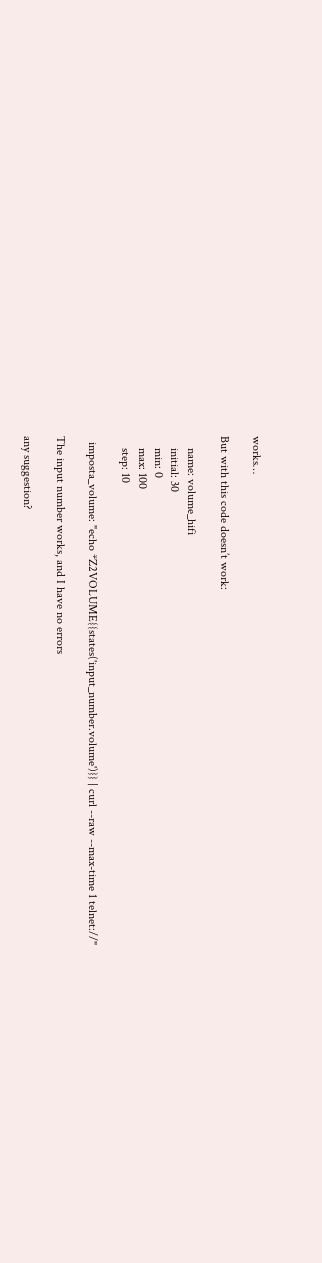works…

But with this code doesn’t work:

    name: volume_hifi
    initial: 30
    min: 0
    max: 100
    step: 10

  imposta_volume: "echo *Z2VOLUME{{states('input_number.volume')}} | curl --raw --max-time 1 telnet://"

The input number works, and I have no errors

any suggestion?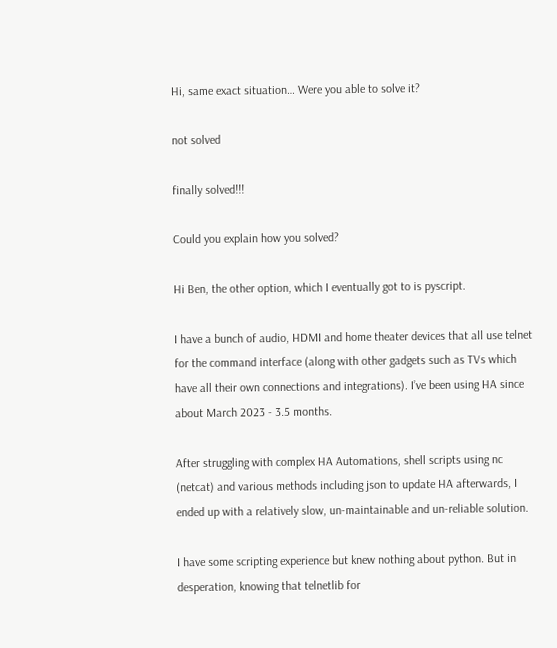Hi, same exact situation… Were you able to solve it?

not solved

finally solved!!!

Could you explain how you solved?

Hi Ben, the other option, which I eventually got to is pyscript.

I have a bunch of audio, HDMI and home theater devices that all use telnet for the command interface (along with other gadgets such as TVs which have all their own connections and integrations). I’ve been using HA since about March 2023 - 3.5 months.

After struggling with complex HA Automations, shell scripts using nc (netcat) and various methods including json to update HA afterwards, I ended up with a relatively slow, un-maintainable and un-reliable solution.

I have some scripting experience but knew nothing about python. But in desperation, knowing that telnetlib for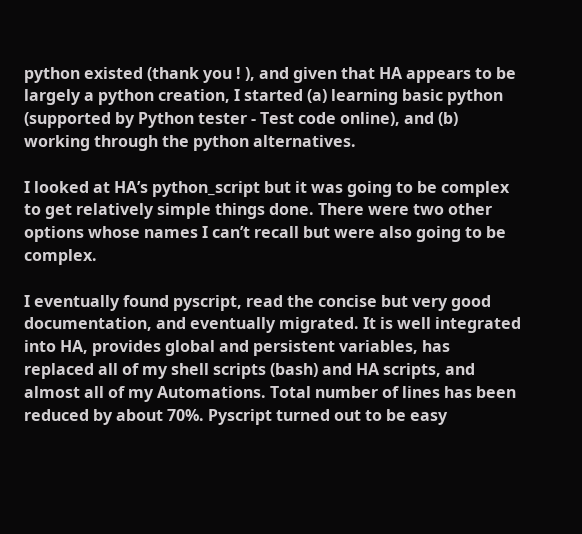python existed (thank you ! ), and given that HA appears to be largely a python creation, I started (a) learning basic python (supported by Python tester - Test code online), and (b) working through the python alternatives.

I looked at HA’s python_script but it was going to be complex to get relatively simple things done. There were two other options whose names I can’t recall but were also going to be complex.

I eventually found pyscript, read the concise but very good documentation, and eventually migrated. It is well integrated into HA, provides global and persistent variables, has replaced all of my shell scripts (bash) and HA scripts, and almost all of my Automations. Total number of lines has been reduced by about 70%. Pyscript turned out to be easy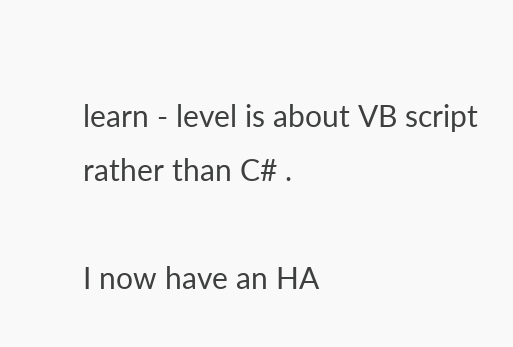learn - level is about VB script rather than C# .

I now have an HA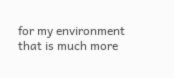for my environment that is much more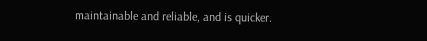maintainable and reliable, and is quicker.